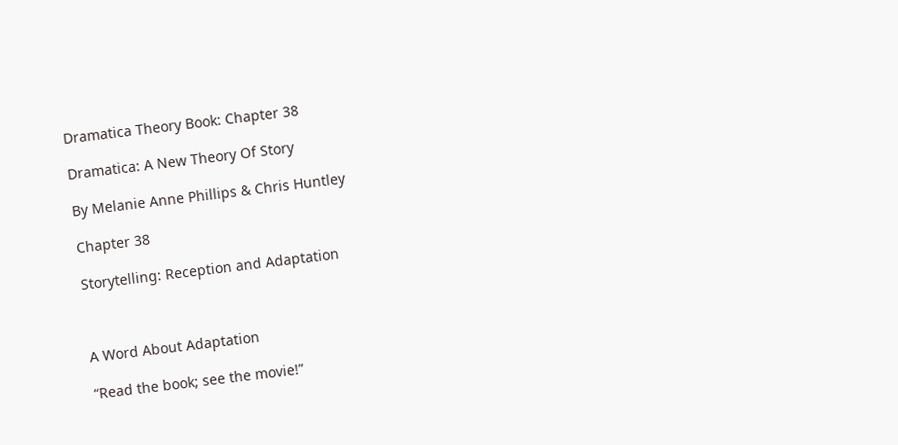Dramatica Theory Book: Chapter 38

Dramatica: A New Theory Of Story

By Melanie Anne Phillips & Chris Huntley

Chapter 38

Storytelling: Reception and Adaptation



A Word About Adaptation

“Read the book; see the movie!”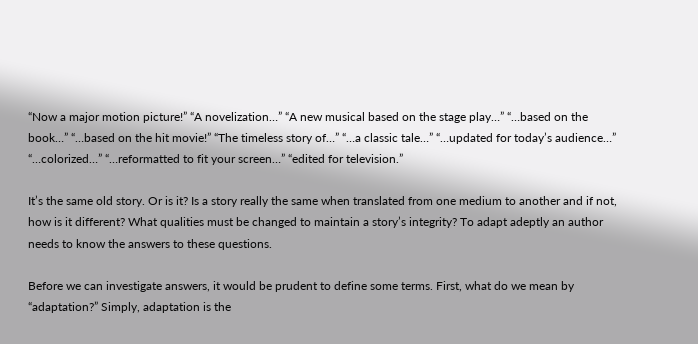“Now a major motion picture!” “A novelization…” “A new musical based on the stage play…” “…based on the book…” “…based on the hit movie!” “The timeless story of…” “…a classic tale…” “…updated for today’s audience…” “…colorized…” “…reformatted to fit your screen…” “edited for television.”

It’s the same old story. Or is it? Is a story really the same when translated from one medium to another and if not, how is it different? What qualities must be changed to maintain a story’s integrity? To adapt adeptly an author needs to know the answers to these questions.

Before we can investigate answers, it would be prudent to define some terms. First, what do we mean by “adaptation?” Simply, adaptation is the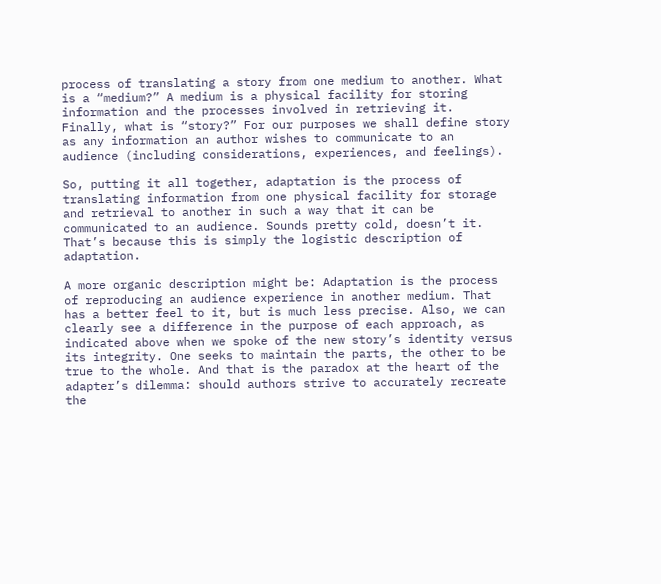process of translating a story from one medium to another. What is a “medium?” A medium is a physical facility for storing information and the processes involved in retrieving it. Finally, what is “story?” For our purposes we shall define story as any information an author wishes to communicate to an audience (including considerations, experiences, and feelings).

So, putting it all together, adaptation is the process of translating information from one physical facility for storage and retrieval to another in such a way that it can be communicated to an audience. Sounds pretty cold, doesn’t it. That’s because this is simply the logistic description of adaptation.

A more organic description might be: Adaptation is the process of reproducing an audience experience in another medium. That has a better feel to it, but is much less precise. Also, we can clearly see a difference in the purpose of each approach, as indicated above when we spoke of the new story’s identity versus its integrity. One seeks to maintain the parts, the other to be true to the whole. And that is the paradox at the heart of the adapter’s dilemma: should authors strive to accurately recreate the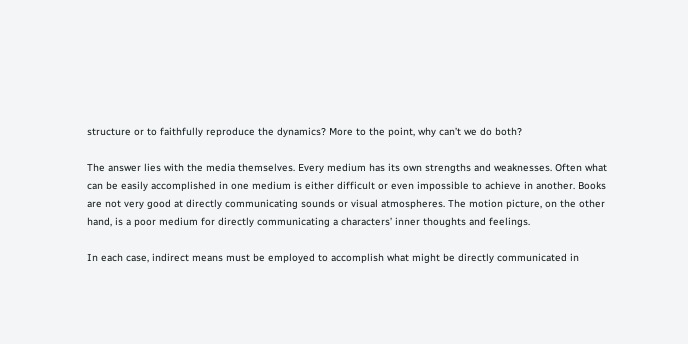structure or to faithfully reproduce the dynamics? More to the point, why can’t we do both?

The answer lies with the media themselves. Every medium has its own strengths and weaknesses. Often what can be easily accomplished in one medium is either difficult or even impossible to achieve in another. Books are not very good at directly communicating sounds or visual atmospheres. The motion picture, on the other hand, is a poor medium for directly communicating a characters’ inner thoughts and feelings.

In each case, indirect means must be employed to accomplish what might be directly communicated in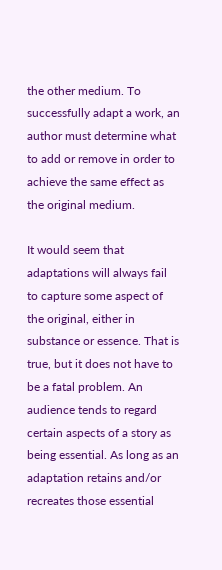the other medium. To successfully adapt a work, an author must determine what to add or remove in order to achieve the same effect as the original medium.

It would seem that adaptations will always fail to capture some aspect of the original, either in substance or essence. That is true, but it does not have to be a fatal problem. An audience tends to regard certain aspects of a story as being essential. As long as an adaptation retains and/or recreates those essential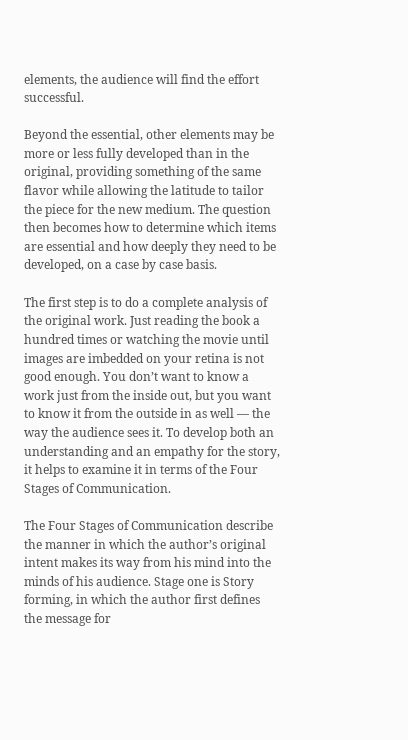elements, the audience will find the effort successful.

Beyond the essential, other elements may be more or less fully developed than in the original, providing something of the same flavor while allowing the latitude to tailor the piece for the new medium. The question then becomes how to determine which items are essential and how deeply they need to be developed, on a case by case basis.

The first step is to do a complete analysis of the original work. Just reading the book a hundred times or watching the movie until images are imbedded on your retina is not good enough. You don’t want to know a work just from the inside out, but you want to know it from the outside in as well — the way the audience sees it. To develop both an understanding and an empathy for the story, it helps to examine it in terms of the Four Stages of Communication.

The Four Stages of Communication describe the manner in which the author’s original intent makes its way from his mind into the minds of his audience. Stage one is Story forming, in which the author first defines the message for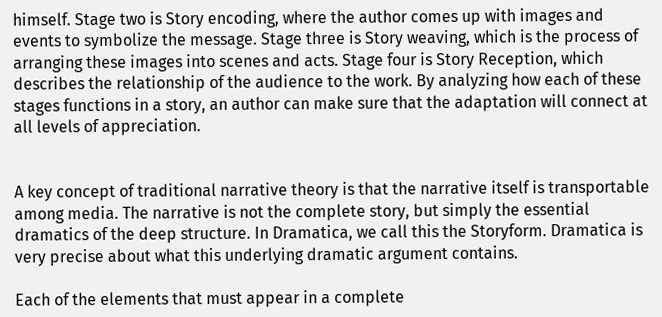himself. Stage two is Story encoding, where the author comes up with images and events to symbolize the message. Stage three is Story weaving, which is the process of arranging these images into scenes and acts. Stage four is Story Reception, which describes the relationship of the audience to the work. By analyzing how each of these stages functions in a story, an author can make sure that the adaptation will connect at all levels of appreciation.


A key concept of traditional narrative theory is that the narrative itself is transportable among media. The narrative is not the complete story, but simply the essential dramatics of the deep structure. In Dramatica, we call this the Storyform. Dramatica is very precise about what this underlying dramatic argument contains.

Each of the elements that must appear in a complete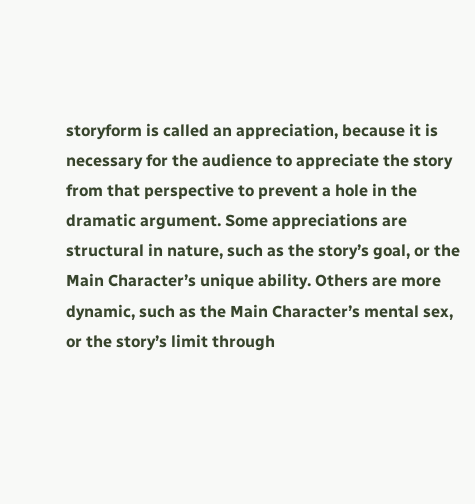storyform is called an appreciation, because it is necessary for the audience to appreciate the story from that perspective to prevent a hole in the dramatic argument. Some appreciations are structural in nature, such as the story’s goal, or the Main Character’s unique ability. Others are more dynamic, such as the Main Character’s mental sex, or the story’s limit through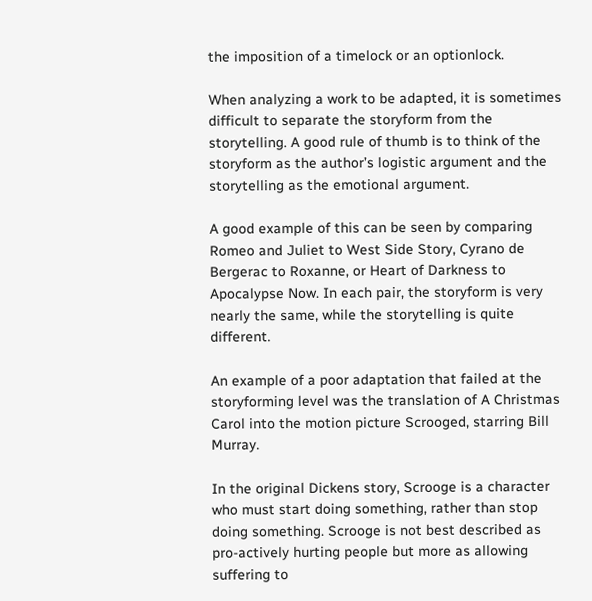the imposition of a timelock or an optionlock.

When analyzing a work to be adapted, it is sometimes difficult to separate the storyform from the storytelling. A good rule of thumb is to think of the storyform as the author’s logistic argument and the storytelling as the emotional argument.

A good example of this can be seen by comparing Romeo and Juliet to West Side Story, Cyrano de Bergerac to Roxanne, or Heart of Darkness to Apocalypse Now. In each pair, the storyform is very nearly the same, while the storytelling is quite different.

An example of a poor adaptation that failed at the storyforming level was the translation of A Christmas Carol into the motion picture Scrooged, starring Bill Murray.

In the original Dickens story, Scrooge is a character who must start doing something, rather than stop doing something. Scrooge is not best described as pro-actively hurting people but more as allowing suffering to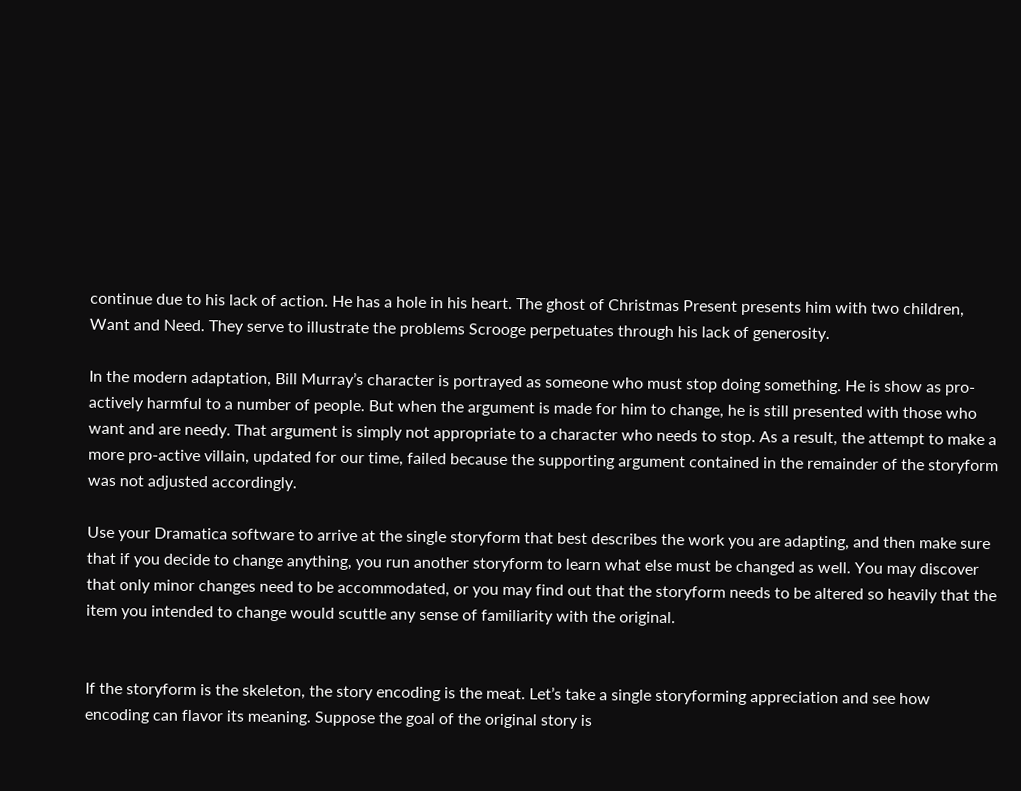continue due to his lack of action. He has a hole in his heart. The ghost of Christmas Present presents him with two children, Want and Need. They serve to illustrate the problems Scrooge perpetuates through his lack of generosity.

In the modern adaptation, Bill Murray’s character is portrayed as someone who must stop doing something. He is show as pro-actively harmful to a number of people. But when the argument is made for him to change, he is still presented with those who want and are needy. That argument is simply not appropriate to a character who needs to stop. As a result, the attempt to make a more pro-active villain, updated for our time, failed because the supporting argument contained in the remainder of the storyform was not adjusted accordingly.

Use your Dramatica software to arrive at the single storyform that best describes the work you are adapting, and then make sure that if you decide to change anything, you run another storyform to learn what else must be changed as well. You may discover that only minor changes need to be accommodated, or you may find out that the storyform needs to be altered so heavily that the item you intended to change would scuttle any sense of familiarity with the original.


If the storyform is the skeleton, the story encoding is the meat. Let’s take a single storyforming appreciation and see how encoding can flavor its meaning. Suppose the goal of the original story is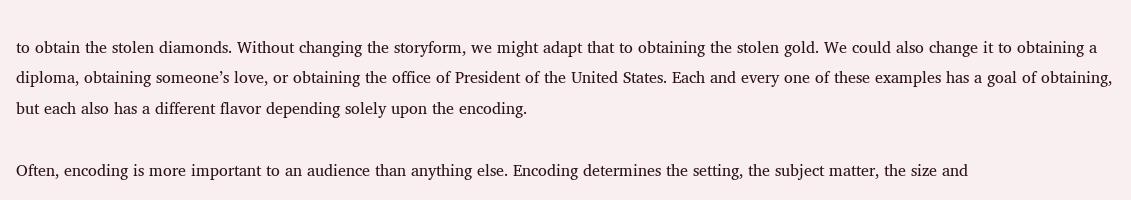to obtain the stolen diamonds. Without changing the storyform, we might adapt that to obtaining the stolen gold. We could also change it to obtaining a diploma, obtaining someone’s love, or obtaining the office of President of the United States. Each and every one of these examples has a goal of obtaining, but each also has a different flavor depending solely upon the encoding.

Often, encoding is more important to an audience than anything else. Encoding determines the setting, the subject matter, the size and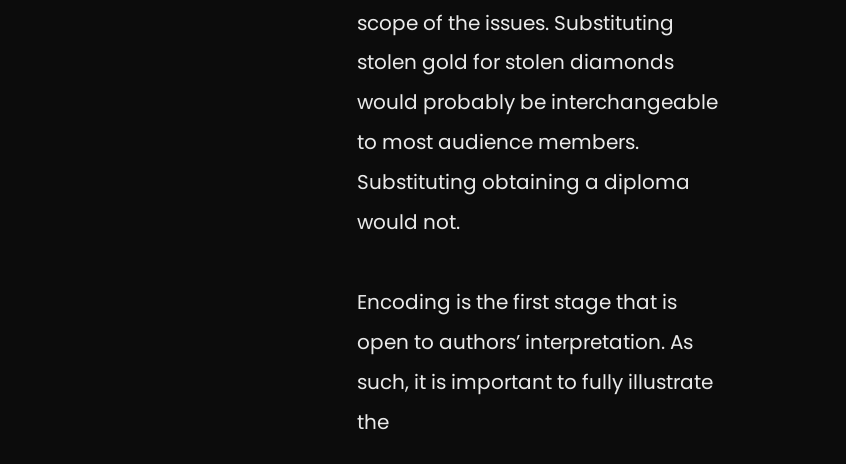scope of the issues. Substituting stolen gold for stolen diamonds would probably be interchangeable to most audience members. Substituting obtaining a diploma would not.

Encoding is the first stage that is open to authors’ interpretation. As such, it is important to fully illustrate the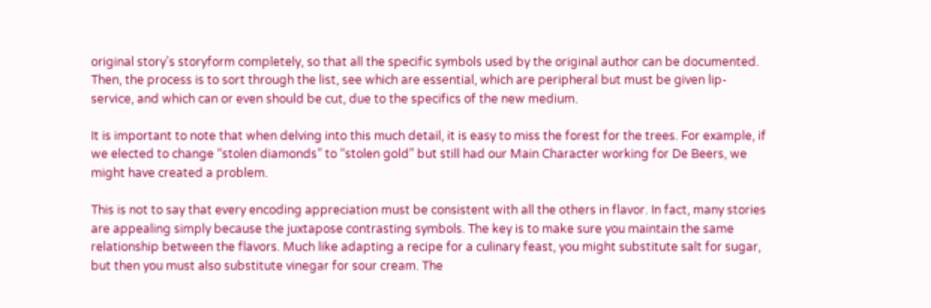original story’s storyform completely, so that all the specific symbols used by the original author can be documented. Then, the process is to sort through the list, see which are essential, which are peripheral but must be given lip-service, and which can or even should be cut, due to the specifics of the new medium.

It is important to note that when delving into this much detail, it is easy to miss the forest for the trees. For example, if we elected to change “stolen diamonds” to “stolen gold” but still had our Main Character working for De Beers, we might have created a problem.

This is not to say that every encoding appreciation must be consistent with all the others in flavor. In fact, many stories are appealing simply because the juxtapose contrasting symbols. The key is to make sure you maintain the same relationship between the flavors. Much like adapting a recipe for a culinary feast, you might substitute salt for sugar, but then you must also substitute vinegar for sour cream. The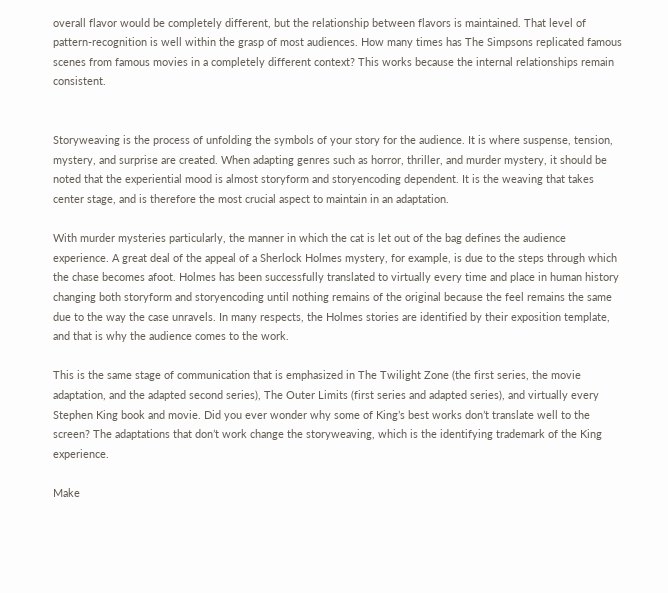overall flavor would be completely different, but the relationship between flavors is maintained. That level of pattern-recognition is well within the grasp of most audiences. How many times has The Simpsons replicated famous scenes from famous movies in a completely different context? This works because the internal relationships remain consistent.


Storyweaving is the process of unfolding the symbols of your story for the audience. It is where suspense, tension, mystery, and surprise are created. When adapting genres such as horror, thriller, and murder mystery, it should be noted that the experiential mood is almost storyform and storyencoding dependent. It is the weaving that takes center stage, and is therefore the most crucial aspect to maintain in an adaptation.

With murder mysteries particularly, the manner in which the cat is let out of the bag defines the audience experience. A great deal of the appeal of a Sherlock Holmes mystery, for example, is due to the steps through which the chase becomes afoot. Holmes has been successfully translated to virtually every time and place in human history changing both storyform and storyencoding until nothing remains of the original because the feel remains the same due to the way the case unravels. In many respects, the Holmes stories are identified by their exposition template, and that is why the audience comes to the work.

This is the same stage of communication that is emphasized in The Twilight Zone (the first series, the movie adaptation, and the adapted second series), The Outer Limits (first series and adapted series), and virtually every Stephen King book and movie. Did you ever wonder why some of King’s best works don’t translate well to the screen? The adaptations that don’t work change the storyweaving, which is the identifying trademark of the King experience.

Make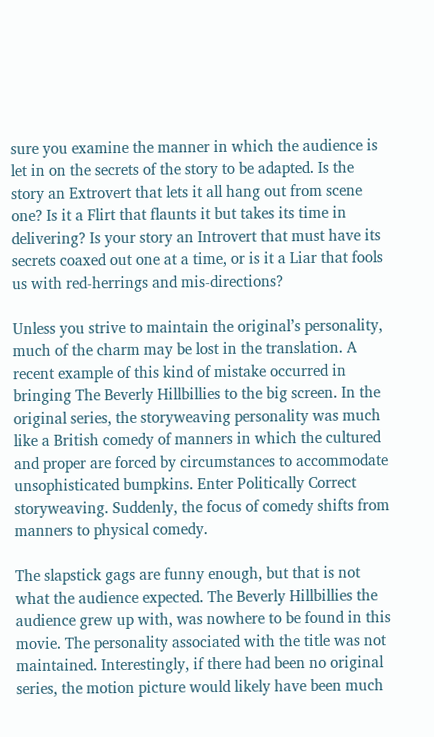sure you examine the manner in which the audience is let in on the secrets of the story to be adapted. Is the story an Extrovert that lets it all hang out from scene one? Is it a Flirt that flaunts it but takes its time in delivering? Is your story an Introvert that must have its secrets coaxed out one at a time, or is it a Liar that fools us with red-herrings and mis-directions?

Unless you strive to maintain the original’s personality, much of the charm may be lost in the translation. A recent example of this kind of mistake occurred in bringing The Beverly Hillbillies to the big screen. In the original series, the storyweaving personality was much like a British comedy of manners in which the cultured and proper are forced by circumstances to accommodate unsophisticated bumpkins. Enter Politically Correct storyweaving. Suddenly, the focus of comedy shifts from manners to physical comedy.

The slapstick gags are funny enough, but that is not what the audience expected. The Beverly Hillbillies the audience grew up with, was nowhere to be found in this movie. The personality associated with the title was not maintained. Interestingly, if there had been no original series, the motion picture would likely have been much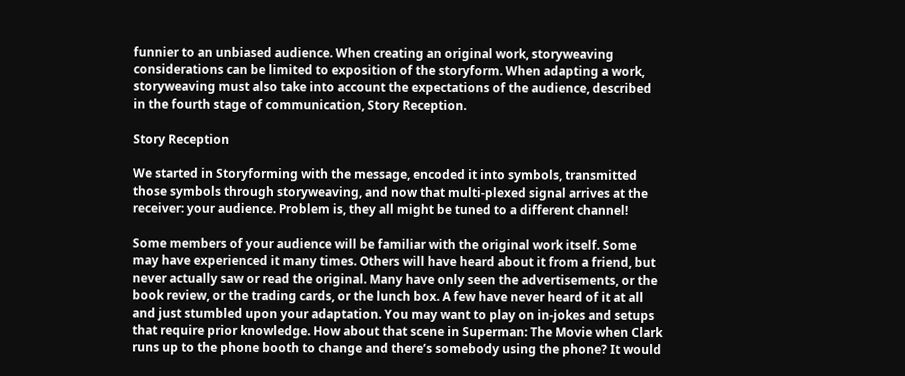funnier to an unbiased audience. When creating an original work, storyweaving considerations can be limited to exposition of the storyform. When adapting a work, storyweaving must also take into account the expectations of the audience, described in the fourth stage of communication, Story Reception.

Story Reception

We started in Storyforming with the message, encoded it into symbols, transmitted those symbols through storyweaving, and now that multi-plexed signal arrives at the receiver: your audience. Problem is, they all might be tuned to a different channel!

Some members of your audience will be familiar with the original work itself. Some may have experienced it many times. Others will have heard about it from a friend, but never actually saw or read the original. Many have only seen the advertisements, or the book review, or the trading cards, or the lunch box. A few have never heard of it at all and just stumbled upon your adaptation. You may want to play on in-jokes and setups that require prior knowledge. How about that scene in Superman: The Movie when Clark runs up to the phone booth to change and there’s somebody using the phone? It would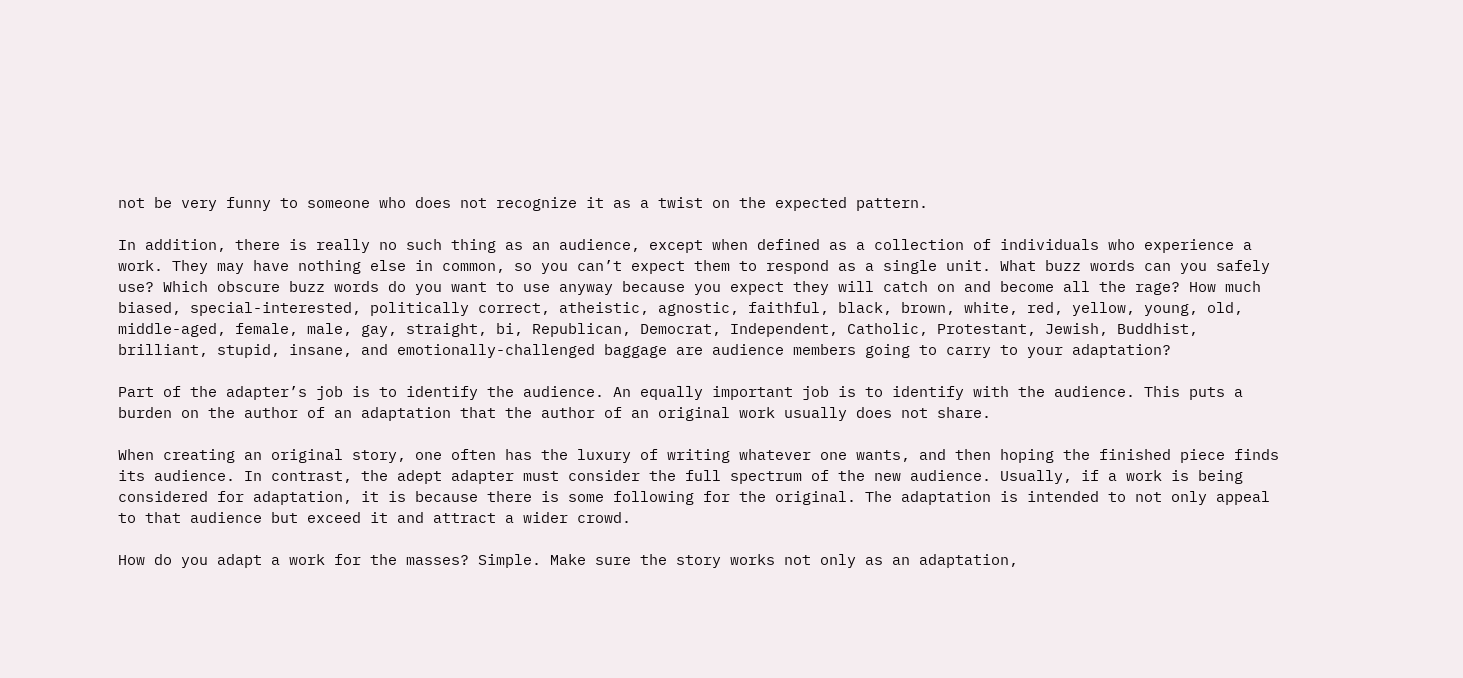not be very funny to someone who does not recognize it as a twist on the expected pattern.

In addition, there is really no such thing as an audience, except when defined as a collection of individuals who experience a work. They may have nothing else in common, so you can’t expect them to respond as a single unit. What buzz words can you safely use? Which obscure buzz words do you want to use anyway because you expect they will catch on and become all the rage? How much biased, special-interested, politically correct, atheistic, agnostic, faithful, black, brown, white, red, yellow, young, old, middle-aged, female, male, gay, straight, bi, Republican, Democrat, Independent, Catholic, Protestant, Jewish, Buddhist, brilliant, stupid, insane, and emotionally-challenged baggage are audience members going to carry to your adaptation?

Part of the adapter’s job is to identify the audience. An equally important job is to identify with the audience. This puts a burden on the author of an adaptation that the author of an original work usually does not share.

When creating an original story, one often has the luxury of writing whatever one wants, and then hoping the finished piece finds its audience. In contrast, the adept adapter must consider the full spectrum of the new audience. Usually, if a work is being considered for adaptation, it is because there is some following for the original. The adaptation is intended to not only appeal to that audience but exceed it and attract a wider crowd.

How do you adapt a work for the masses? Simple. Make sure the story works not only as an adaptation,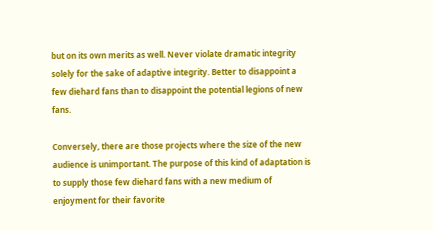but on its own merits as well. Never violate dramatic integrity solely for the sake of adaptive integrity. Better to disappoint a few diehard fans than to disappoint the potential legions of new fans.

Conversely, there are those projects where the size of the new audience is unimportant. The purpose of this kind of adaptation is to supply those few diehard fans with a new medium of enjoyment for their favorite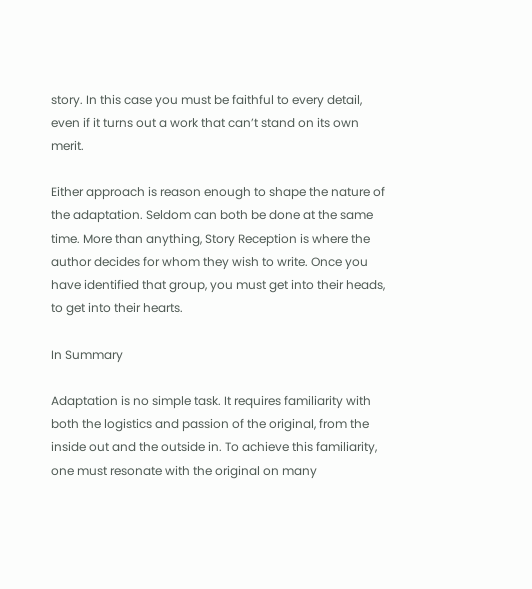story. In this case you must be faithful to every detail, even if it turns out a work that can’t stand on its own merit.

Either approach is reason enough to shape the nature of the adaptation. Seldom can both be done at the same time. More than anything, Story Reception is where the author decides for whom they wish to write. Once you have identified that group, you must get into their heads, to get into their hearts.

In Summary

Adaptation is no simple task. It requires familiarity with both the logistics and passion of the original, from the inside out and the outside in. To achieve this familiarity, one must resonate with the original on many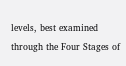levels, best examined through the Four Stages of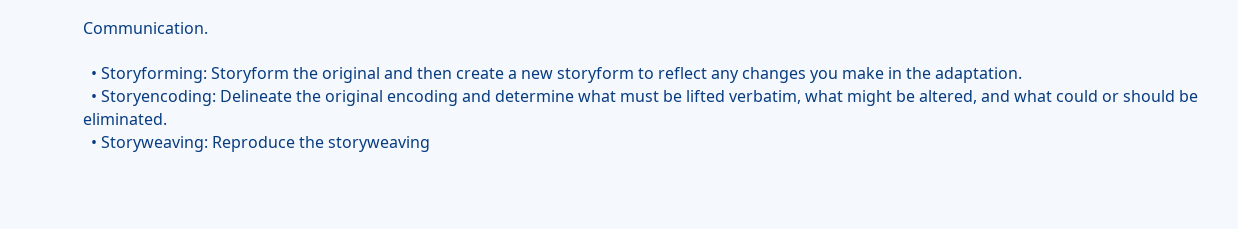Communication.

  • Storyforming: Storyform the original and then create a new storyform to reflect any changes you make in the adaptation.
  • Storyencoding: Delineate the original encoding and determine what must be lifted verbatim, what might be altered, and what could or should be eliminated.
  • Storyweaving: Reproduce the storyweaving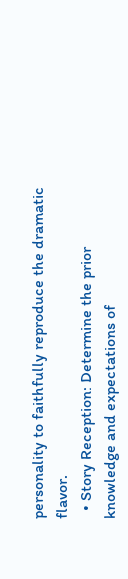personality to faithfully reproduce the dramatic flavor.
  • Story Reception: Determine the prior knowledge and expectations of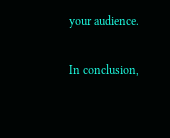your audience.

In conclusion,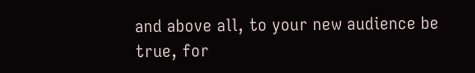and above all, to your new audience be true, for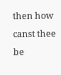then how canst thee be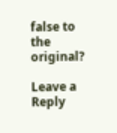false to the original?

Leave a Reply